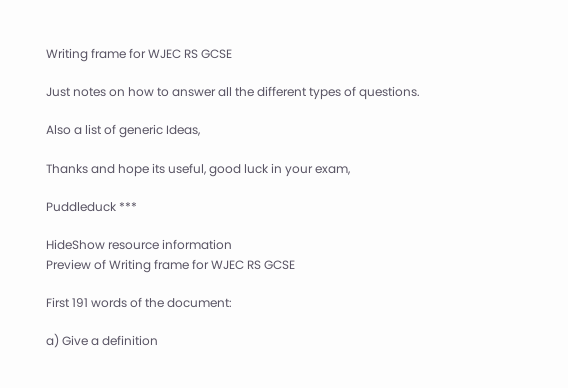Writing frame for WJEC RS GCSE

Just notes on how to answer all the different types of questions.

Also a list of generic Ideas,

Thanks and hope its useful, good luck in your exam,

Puddleduck ***

HideShow resource information
Preview of Writing frame for WJEC RS GCSE

First 191 words of the document:

a) Give a definition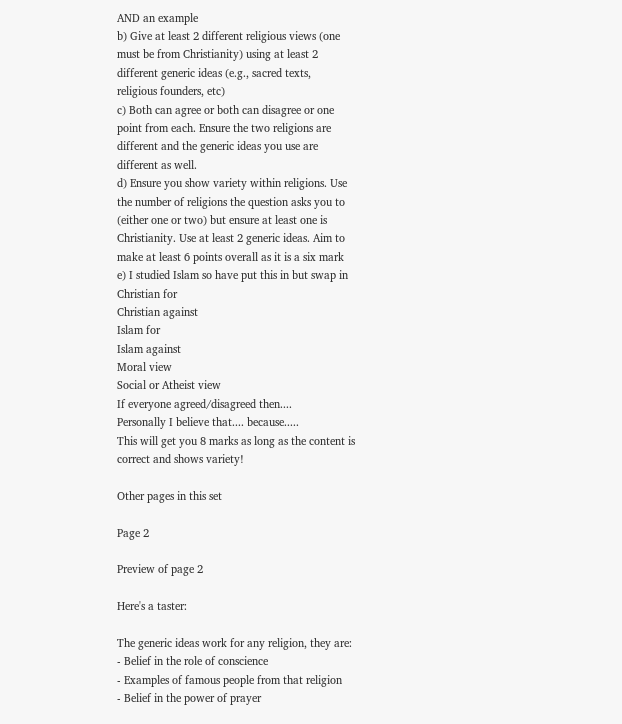AND an example
b) Give at least 2 different religious views (one
must be from Christianity) using at least 2
different generic ideas (e.g., sacred texts,
religious founders, etc)
c) Both can agree or both can disagree or one
point from each. Ensure the two religions are
different and the generic ideas you use are
different as well.
d) Ensure you show variety within religions. Use
the number of religions the question asks you to
(either one or two) but ensure at least one is
Christianity. Use at least 2 generic ideas. Aim to
make at least 6 points overall as it is a six mark
e) I studied Islam so have put this in but swap in
Christian for
Christian against
Islam for
Islam against
Moral view
Social or Atheist view
If everyone agreed/disagreed then....
Personally I believe that.... because.....
This will get you 8 marks as long as the content is
correct and shows variety!

Other pages in this set

Page 2

Preview of page 2

Here's a taster:

The generic ideas work for any religion, they are:
- Belief in the role of conscience
- Examples of famous people from that religion
- Belief in the power of prayer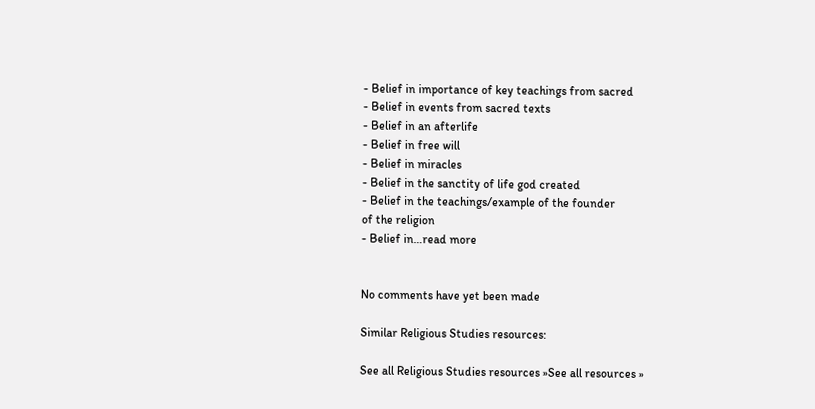- Belief in importance of key teachings from sacred
- Belief in events from sacred texts
- Belief in an afterlife
- Belief in free will
- Belief in miracles
- Belief in the sanctity of life god created
- Belief in the teachings/example of the founder
of the religion
- Belief in…read more


No comments have yet been made

Similar Religious Studies resources:

See all Religious Studies resources »See all resources »